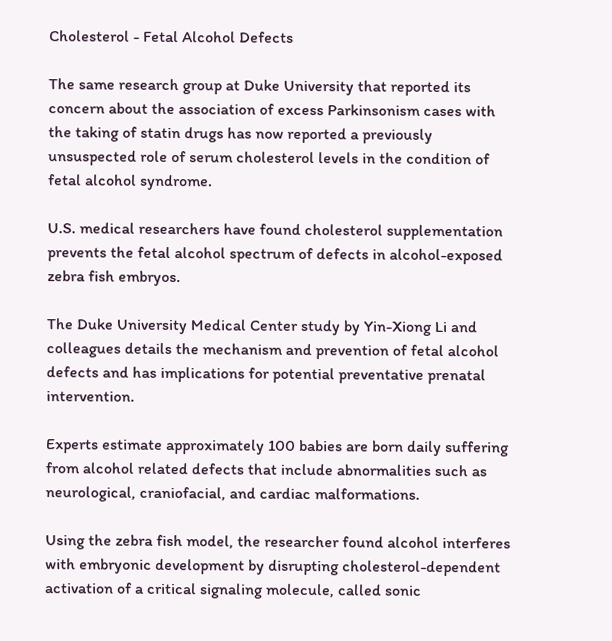Cholesterol - Fetal Alcohol Defects

The same research group at Duke University that reported its concern about the association of excess Parkinsonism cases with the taking of statin drugs has now reported a previously unsuspected role of serum cholesterol levels in the condition of fetal alcohol syndrome.

U.S. medical researchers have found cholesterol supplementation prevents the fetal alcohol spectrum of defects in alcohol-exposed zebra fish embryos.

The Duke University Medical Center study by Yin-Xiong Li and colleagues details the mechanism and prevention of fetal alcohol defects and has implications for potential preventative prenatal intervention.

Experts estimate approximately 100 babies are born daily suffering from alcohol related defects that include abnormalities such as neurological, craniofacial, and cardiac malformations.

Using the zebra fish model, the researcher found alcohol interferes with embryonic development by disrupting cholesterol-dependent activation of a critical signaling molecule, called sonic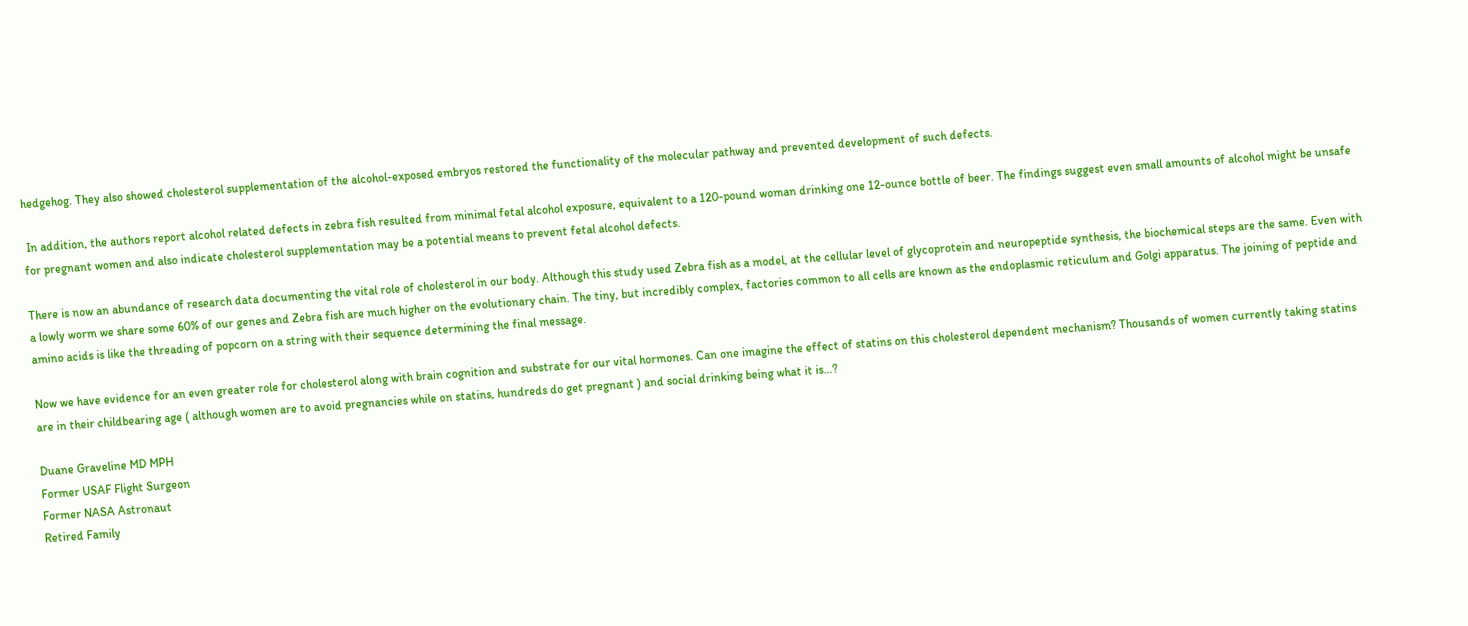hedgehog. They also showed cholesterol supplementation of the alcohol-exposed embryos restored the functionality of the molecular pathway and prevented development of such defects.

 In addition, the authors report alcohol related defects in zebra fish resulted from minimal fetal alcohol exposure, equivalent to a 120-pound woman drinking one 12-ounce bottle of beer. The findings suggest even small amounts of alcohol might be unsafe for pregnant women and also indicate cholesterol supplementation may be a potential means to prevent fetal alcohol defects.

There is now an abundance of research data documenting the vital role of cholesterol in our body. Although this study used Zebra fish as a model, at the cellular level of glycoprotein and neuropeptide synthesis, the biochemical steps are the same. Even with a lowly worm we share some 60% of our genes and Zebra fish are much higher on the evolutionary chain. The tiny, but incredibly complex, factories common to all cells are known as the endoplasmic reticulum and Golgi apparatus. The joining of peptide and amino acids is like the threading of popcorn on a string with their sequence determining the final message.

Now we have evidence for an even greater role for cholesterol along with brain cognition and substrate for our vital hormones. Can one imagine the effect of statins on this cholesterol dependent mechanism? Thousands of women currently taking statins are in their childbearing age ( although women are to avoid pregnancies while on statins, hundreds do get pregnant ) and social drinking being what it is...?

Duane Graveline MD MPH
Former USAF Flight Surgeon
Former NASA Astronaut
Retired Family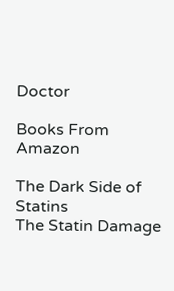Doctor

Books From Amazon

The Dark Side of Statins
The Statin Damage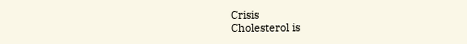Crisis
Cholesterol is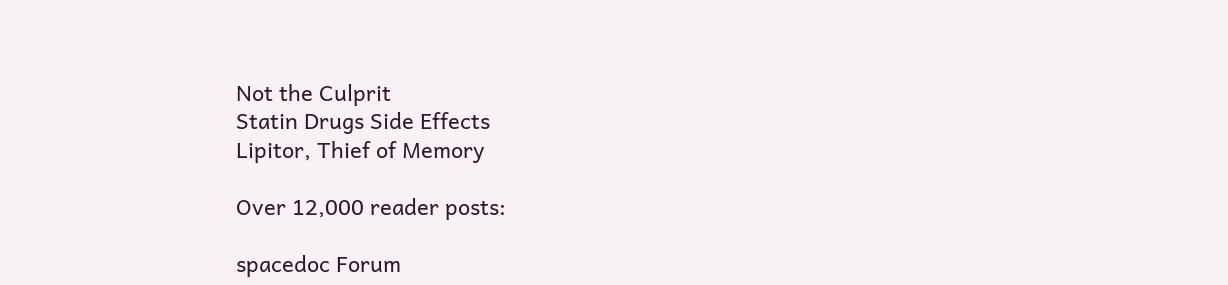Not the Culprit
Statin Drugs Side Effects
Lipitor, Thief of Memory

Over 12,000 reader posts:

spacedoc Forum